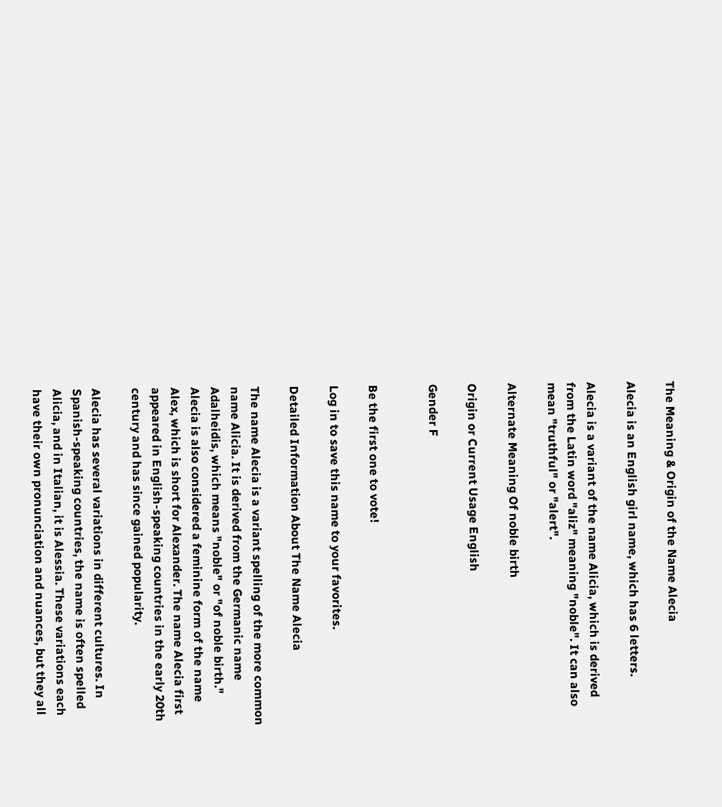The Meaning & Origin of the Name Alecia

Alecia is an English girl name, which has 6 letters.

Alecia is a variant of the name Alicia, which is derived from the Latin word "aliz" meaning "noble". It can also mean "truthful" or "alert".

Alternate Meaning Of noble birth

Origin or Current Usage English

Gender F


Be the first one to vote!

Log in to save this name to your favorites.

Detailed Information About The Name Alecia

The name Alecia is a variant spelling of the more common name Alicia. It is derived from the Germanic name Adalheidis, which means "noble" or "of noble birth." Alecia is also considered a feminine form of the name Alex, which is short for Alexander. The name Alecia first appeared in English-speaking countries in the early 20th century and has since gained popularity.

Alecia has several variations in different cultures. In Spanish-speaking countries, the name is often spelled Alicia, and in Italian, it is Alessia. These variations each have their own pronunciation and nuances, but they all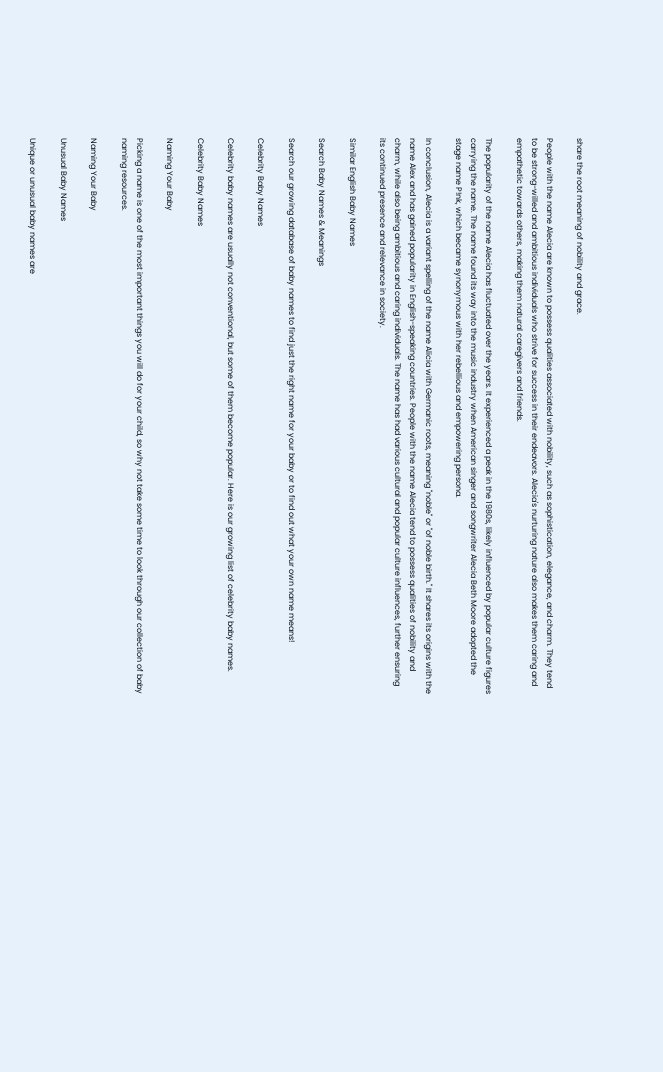share the root meaning of nobility and grace.

People with the name Alecia are known to possess qualities associated with nobility, such as sophistication, elegance, and charm. They tend to be strong-willed and ambitious individuals who strive for success in their endeavors. Alecia's nurturing nature also makes them caring and empathetic towards others, making them natural caregivers and friends.

The popularity of the name Alecia has fluctuated over the years. It experienced a peak in the 1980s, likely influenced by popular culture figures carrying the name. The name found its way into the music industry when American singer and songwriter Alecia Beth Moore adopted the stage name P!nk, which became synonymous with her rebellious and empowering persona.

In conclusion, Alecia is a variant spelling of the name Alicia with Germanic roots, meaning "noble" or "of noble birth." It shares its origins with the name Alex and has gained popularity in English-speaking countries. People with the name Alecia tend to possess qualities of nobility and charm, while also being ambitious and caring individuals. The name has had various cultural and popular culture influences, further ensuring its continued presence and relevance in society.

Similar English Baby Names

Search Baby Names & Meanings

Search our growing database of baby names to find just the right name for your baby or to find out what your own name means!

Celebrity Baby Names

Celebrity baby names are usually not conventional, but some of them become popular. Here is our growing list of celebrity baby names.

Celebrity Baby Names

Naming Your Baby

Picking a name is one of the most important things you will do for your child, so why not take some time to look through our collection of baby naming resources.

Naming Your Baby

Unusual Baby Names

Unique or unusual baby names are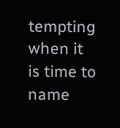tempting when it is time to name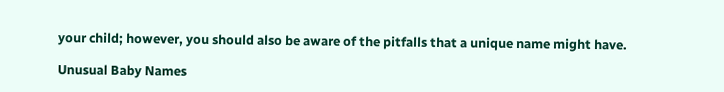your child; however, you should also be aware of the pitfalls that a unique name might have.

Unusual Baby Names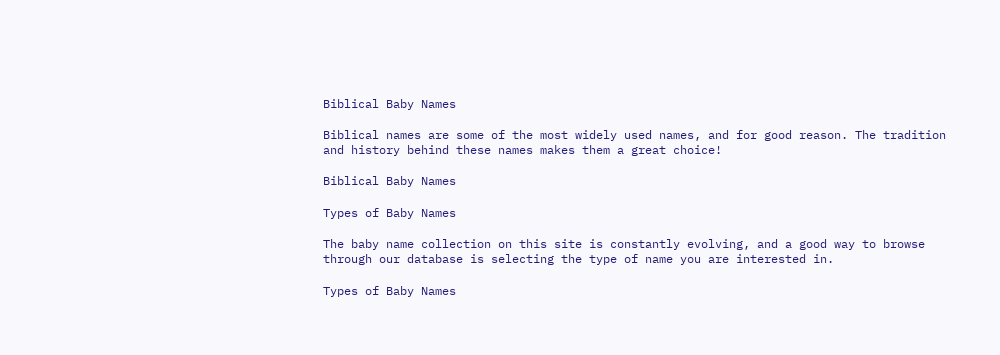Biblical Baby Names

Biblical names are some of the most widely used names, and for good reason. The tradition and history behind these names makes them a great choice!

Biblical Baby Names

Types of Baby Names

The baby name collection on this site is constantly evolving, and a good way to browse through our database is selecting the type of name you are interested in.

Types of Baby Names